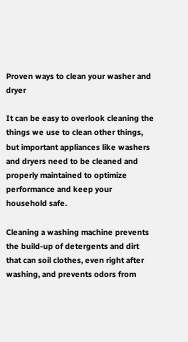Proven ways to clean your washer and dryer

It can be easy to overlook cleaning the things we use to clean other things, but important appliances like washers and dryers need to be cleaned and properly maintained to optimize performance and keep your household safe.

Cleaning a washing machine prevents the build-up of detergents and dirt that can soil clothes, even right after washing, and prevents odors from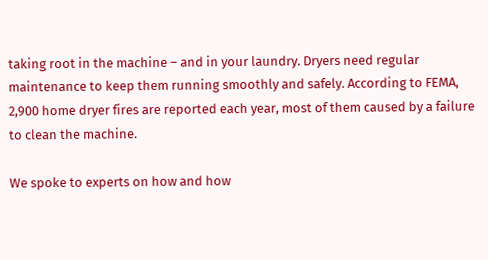taking root in the machine – and in your laundry. Dryers need regular maintenance to keep them running smoothly and safely. According to FEMA, 2,900 home dryer fires are reported each year, most of them caused by a failure to clean the machine.

We spoke to experts on how and how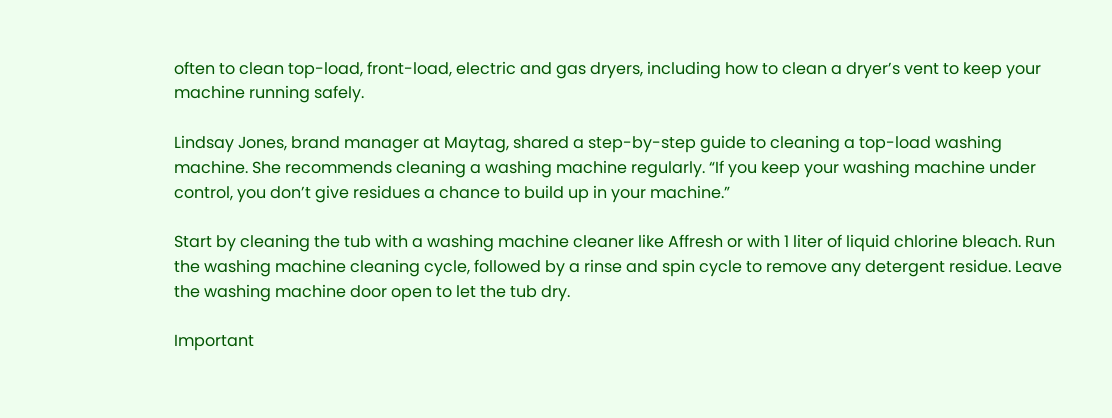often to clean top-load, front-load, electric and gas dryers, including how to clean a dryer’s vent to keep your machine running safely.

Lindsay Jones, brand manager at Maytag, shared a step-by-step guide to cleaning a top-load washing machine. She recommends cleaning a washing machine regularly. “If you keep your washing machine under control, you don’t give residues a chance to build up in your machine.”

Start by cleaning the tub with a washing machine cleaner like Affresh or with 1 liter of liquid chlorine bleach. Run the washing machine cleaning cycle, followed by a rinse and spin cycle to remove any detergent residue. Leave the washing machine door open to let the tub dry.

Important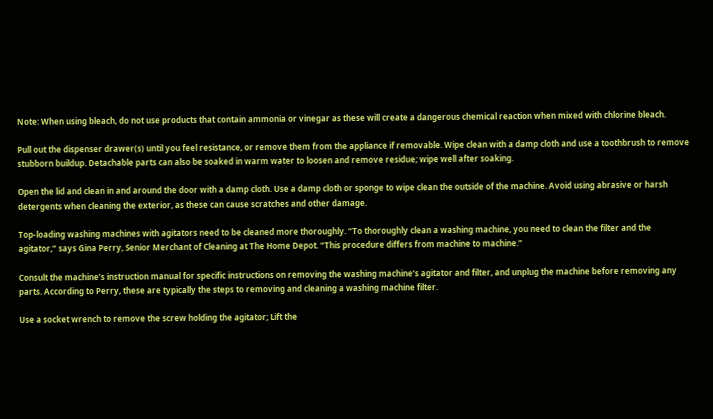Note: When using bleach, do not use products that contain ammonia or vinegar as these will create a dangerous chemical reaction when mixed with chlorine bleach.

Pull out the dispenser drawer(s) until you feel resistance, or remove them from the appliance if removable. Wipe clean with a damp cloth and use a toothbrush to remove stubborn buildup. Detachable parts can also be soaked in warm water to loosen and remove residue; wipe well after soaking.

Open the lid and clean in and around the door with a damp cloth. Use a damp cloth or sponge to wipe clean the outside of the machine. Avoid using abrasive or harsh detergents when cleaning the exterior, as these can cause scratches and other damage.

Top-loading washing machines with agitators need to be cleaned more thoroughly. “To thoroughly clean a washing machine, you need to clean the filter and the agitator,” says Gina Perry, Senior Merchant of Cleaning at The Home Depot. “This procedure differs from machine to machine.”

Consult the machine’s instruction manual for specific instructions on removing the washing machine’s agitator and filter, and unplug the machine before removing any parts. According to Perry, these are typically the steps to removing and cleaning a washing machine filter.

Use a socket wrench to remove the screw holding the agitator; Lift the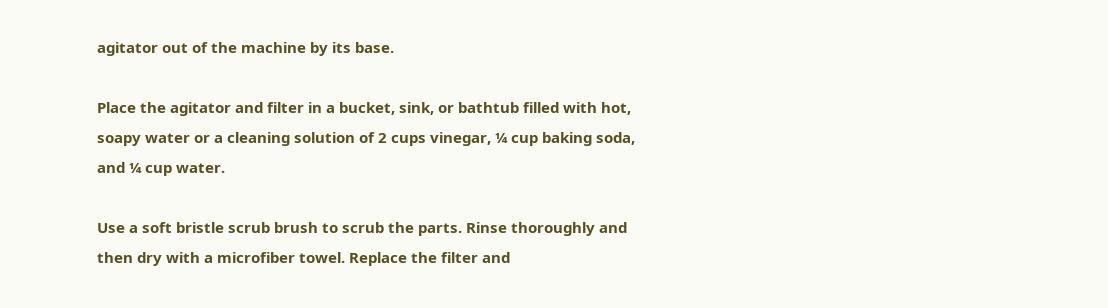agitator out of the machine by its base.

Place the agitator and filter in a bucket, sink, or bathtub filled with hot, soapy water or a cleaning solution of 2 cups vinegar, ¼ cup baking soda, and ¼ cup water.

Use a soft bristle scrub brush to scrub the parts. Rinse thoroughly and then dry with a microfiber towel. Replace the filter and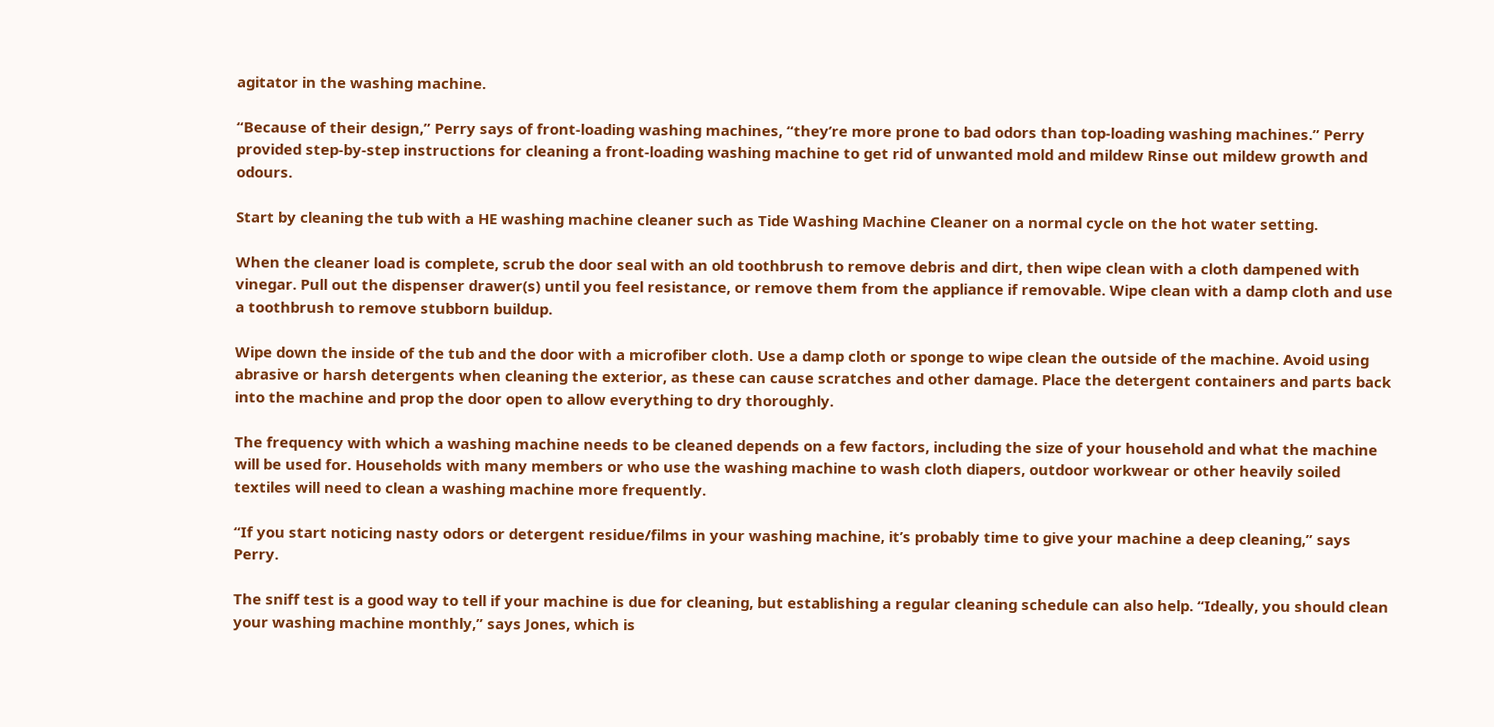agitator in the washing machine.

“Because of their design,” Perry says of front-loading washing machines, “they’re more prone to bad odors than top-loading washing machines.” Perry provided step-by-step instructions for cleaning a front-loading washing machine to get rid of unwanted mold and mildew Rinse out mildew growth and odours.

Start by cleaning the tub with a HE washing machine cleaner such as Tide Washing Machine Cleaner on a normal cycle on the hot water setting.

When the cleaner load is complete, scrub the door seal with an old toothbrush to remove debris and dirt, then wipe clean with a cloth dampened with vinegar. Pull out the dispenser drawer(s) until you feel resistance, or remove them from the appliance if removable. Wipe clean with a damp cloth and use a toothbrush to remove stubborn buildup.

Wipe down the inside of the tub and the door with a microfiber cloth. Use a damp cloth or sponge to wipe clean the outside of the machine. Avoid using abrasive or harsh detergents when cleaning the exterior, as these can cause scratches and other damage. Place the detergent containers and parts back into the machine and prop the door open to allow everything to dry thoroughly.

The frequency with which a washing machine needs to be cleaned depends on a few factors, including the size of your household and what the machine will be used for. Households with many members or who use the washing machine to wash cloth diapers, outdoor workwear or other heavily soiled textiles will need to clean a washing machine more frequently.

“If you start noticing nasty odors or detergent residue/films in your washing machine, it’s probably time to give your machine a deep cleaning,” says Perry.

The sniff test is a good way to tell if your machine is due for cleaning, but establishing a regular cleaning schedule can also help. “Ideally, you should clean your washing machine monthly,” says Jones, which is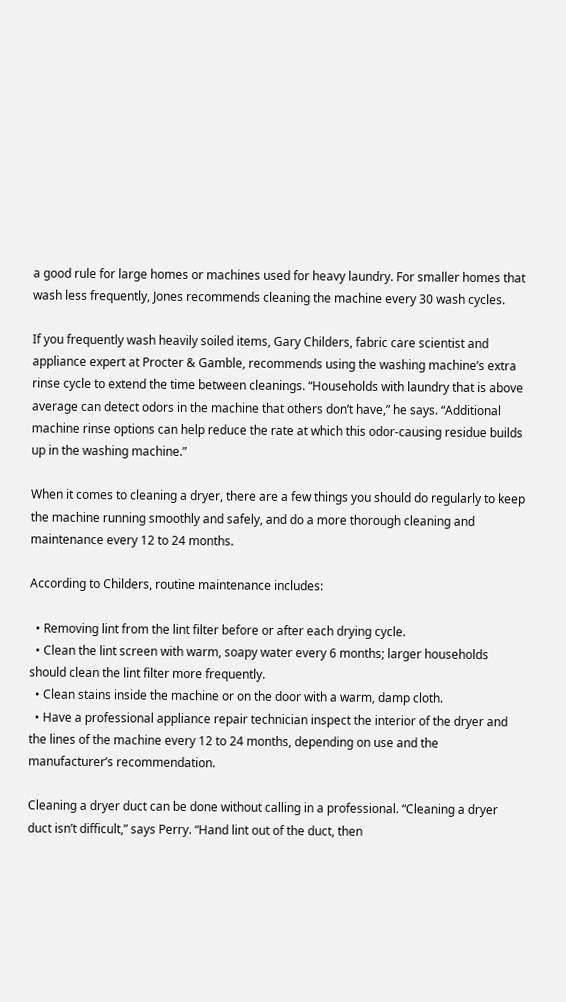a good rule for large homes or machines used for heavy laundry. For smaller homes that wash less frequently, Jones recommends cleaning the machine every 30 wash cycles.

If you frequently wash heavily soiled items, Gary Childers, fabric care scientist and appliance expert at Procter & Gamble, recommends using the washing machine’s extra rinse cycle to extend the time between cleanings. “Households with laundry that is above average can detect odors in the machine that others don’t have,” he says. “Additional machine rinse options can help reduce the rate at which this odor-causing residue builds up in the washing machine.”

When it comes to cleaning a dryer, there are a few things you should do regularly to keep the machine running smoothly and safely, and do a more thorough cleaning and maintenance every 12 to 24 months.

According to Childers, routine maintenance includes:

  • Removing lint from the lint filter before or after each drying cycle.
  • Clean the lint screen with warm, soapy water every 6 months; larger households should clean the lint filter more frequently.
  • Clean stains inside the machine or on the door with a warm, damp cloth.
  • Have a professional appliance repair technician inspect the interior of the dryer and the lines of the machine every 12 to 24 months, depending on use and the manufacturer’s recommendation.

Cleaning a dryer duct can be done without calling in a professional. “Cleaning a dryer duct isn’t difficult,” says Perry. “Hand lint out of the duct, then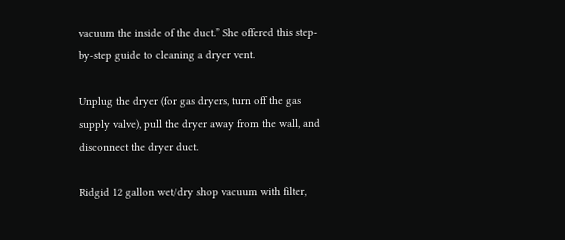vacuum the inside of the duct.” She offered this step-by-step guide to cleaning a dryer vent.

Unplug the dryer (for gas dryers, turn off the gas supply valve), pull the dryer away from the wall, and disconnect the dryer duct.

Ridgid 12 gallon wet/dry shop vacuum with filter,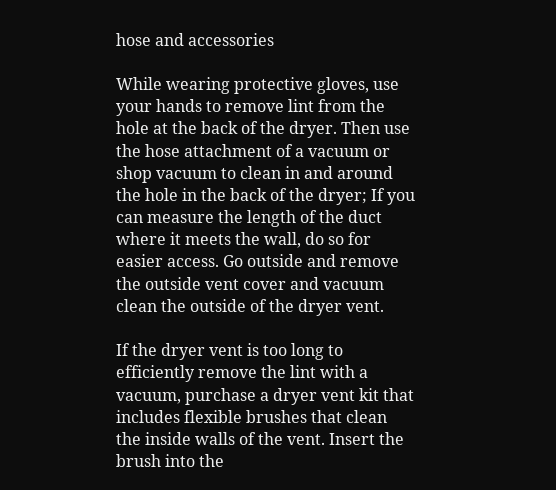hose and accessories

While wearing protective gloves, use your hands to remove lint from the hole at the back of the dryer. Then use the hose attachment of a vacuum or shop vacuum to clean in and around the hole in the back of the dryer; If you can measure the length of the duct where it meets the wall, do so for easier access. Go outside and remove the outside vent cover and vacuum clean the outside of the dryer vent.

If the dryer vent is too long to efficiently remove the lint with a vacuum, purchase a dryer vent kit that includes flexible brushes that clean the inside walls of the vent. Insert the brush into the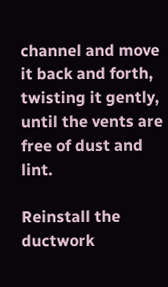channel and move it back and forth, twisting it gently, until the vents are free of dust and lint.

Reinstall the ductwork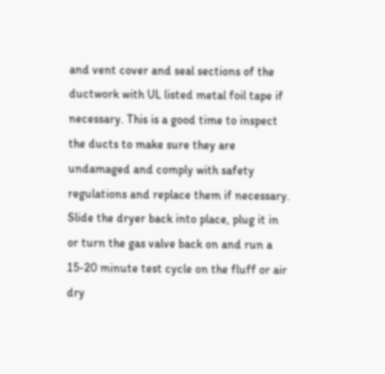and vent cover and seal sections of the ductwork with UL listed metal foil tape if necessary. This is a good time to inspect the ducts to make sure they are undamaged and comply with safety regulations and replace them if necessary. Slide the dryer back into place, plug it in or turn the gas valve back on and run a 15-20 minute test cycle on the fluff or air dry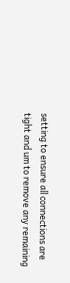setting to ensure all connections are tight and um to remove any remaining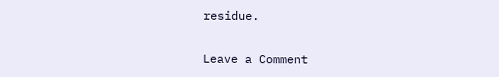residue.

Leave a Comment